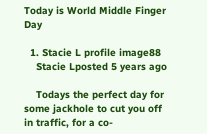Today is World Middle Finger Day

  1. Stacie L profile image88
    Stacie Lposted 5 years ago

    Todays the perfect day for some jackhole to cut you off in traffic, for a co-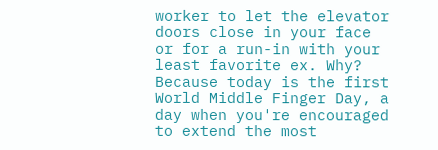worker to let the elevator doors close in your face or for a run-in with your least favorite ex. Why? Because today is the first World Middle Finger Day, a day when you're encouraged to extend the most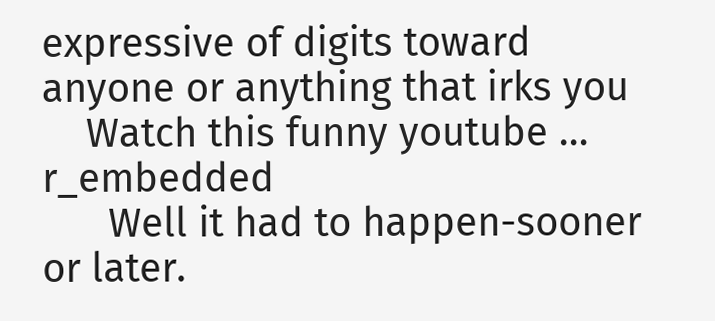expressive of digits toward anyone or anything that irks you
    Watch this funny youtube … r_embedded
      Well it had to happen-sooner or later.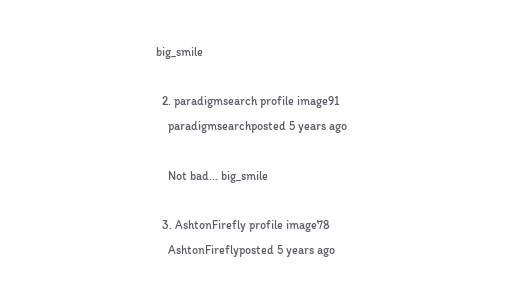big_smile

  2. paradigmsearch profile image91
    paradigmsearchposted 5 years ago

    Not bad... big_smile

  3. AshtonFirefly profile image78
    AshtonFireflyposted 5 years ago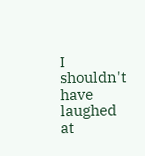I shouldn't have laughed at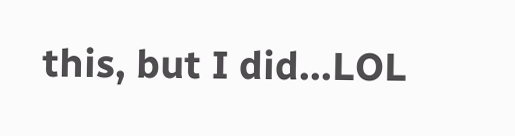this, but I did...LOL